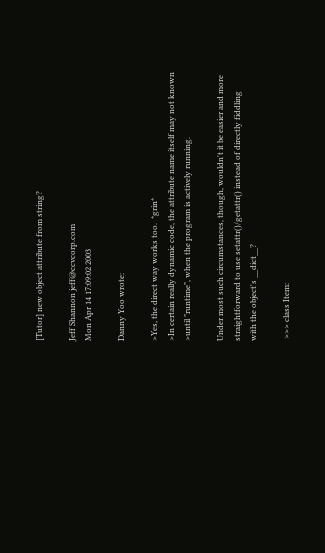[Tutor] new object attribute from string?

Jeff Shannon jeff@ccvcorp.com
Mon Apr 14 17:09:02 2003

Danny Yoo wrote:

>Yes, the direct way works too.  *grin*
>In certain really dynamic code, the attribute name itself may not known
>until "runtime", when the program is actively running.

Under most such circumstances, though, wouldn't it be easier and more
straightforward to use setattr()/getattr() instead of directly fiddling
with the object's __dict__?

 >>> class Item: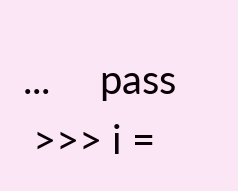...     pass
 >>> i =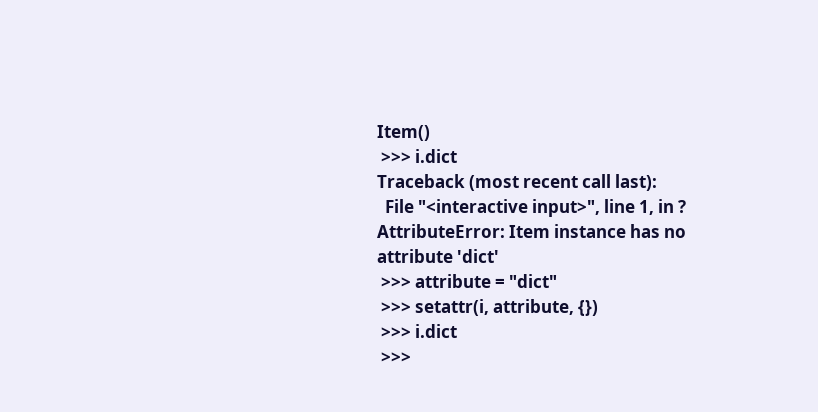Item()
 >>> i.dict
Traceback (most recent call last):
  File "<interactive input>", line 1, in ?
AttributeError: Item instance has no attribute 'dict'
 >>> attribute = "dict"
 >>> setattr(i, attribute, {})
 >>> i.dict
 >>>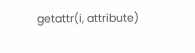getattr(i, attribute)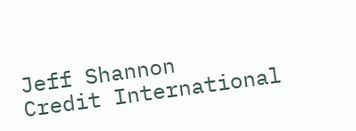Jeff Shannon
Credit International